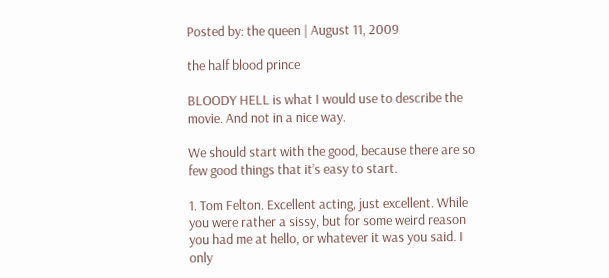Posted by: the queen | August 11, 2009

the half blood prince

BLOODY HELL is what I would use to describe the movie. And not in a nice way.

We should start with the good, because there are so few good things that it’s easy to start.

1. Tom Felton. Excellent acting, just excellent. While you were rather a sissy, but for some weird reason you had me at hello, or whatever it was you said. I only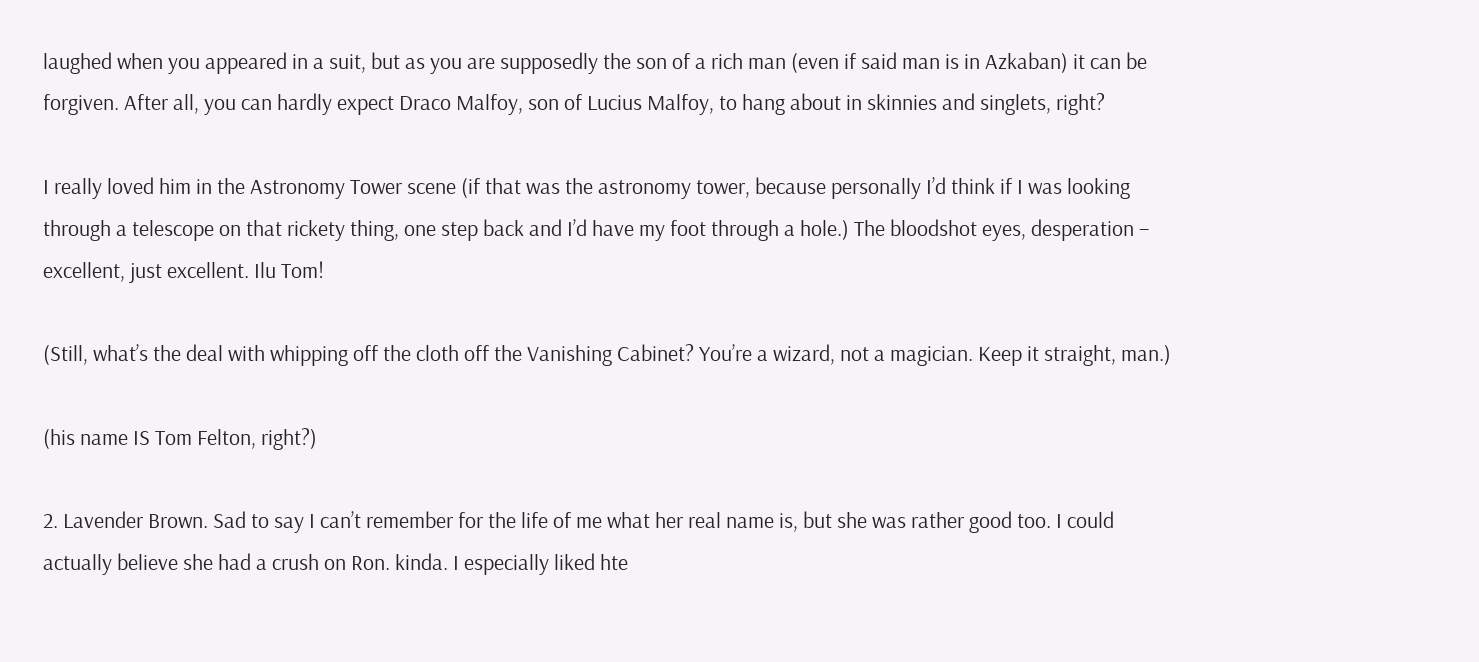laughed when you appeared in a suit, but as you are supposedly the son of a rich man (even if said man is in Azkaban) it can be forgiven. After all, you can hardly expect Draco Malfoy, son of Lucius Malfoy, to hang about in skinnies and singlets, right?

I really loved him in the Astronomy Tower scene (if that was the astronomy tower, because personally I’d think if I was looking through a telescope on that rickety thing, one step back and I’d have my foot through a hole.) The bloodshot eyes, desperation – excellent, just excellent. Ilu Tom!

(Still, what’s the deal with whipping off the cloth off the Vanishing Cabinet? You’re a wizard, not a magician. Keep it straight, man.)

(his name IS Tom Felton, right?)

2. Lavender Brown. Sad to say I can’t remember for the life of me what her real name is, but she was rather good too. I could actually believe she had a crush on Ron. kinda. I especially liked hte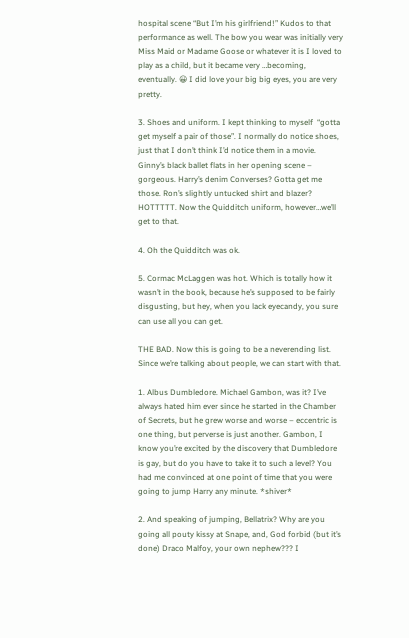hospital scene “But I’m his girlfriend!” Kudos to that performance as well. The bow you wear was initially very Miss Maid or Madame Goose or whatever it is I loved to play as a child, but it became very …becoming, eventually. 😀 I did love your big big eyes, you are very pretty.

3. Shoes and uniform. I kept thinking to myself  “gotta get myself a pair of those”. I normally do notice shoes, just that I don’t think I’d notice them in a movie. Ginny’s black ballet flats in her opening scene – gorgeous. Harry’s denim Converses? Gotta get me those. Ron’s slightly untucked shirt and blazer? HOTTTTT. Now the Quidditch uniform, however…we’ll get to that.

4. Oh the Quidditch was ok.

5. Cormac McLaggen was hot. Which is totally how it wasn’t in the book, because he’s supposed to be fairly disgusting, but hey, when you lack eyecandy, you sure can use all you can get.

THE BAD. Now this is going to be a neverending list. Since we’re talking about people, we can start with that.

1. Albus Dumbledore. Michael Gambon, was it? I’ve always hated him ever since he started in the Chamber of Secrets, but he grew worse and worse – eccentric is one thing, but perverse is just another. Gambon, I know you’re excited by the discovery that Dumbledore is gay, but do you have to take it to such a level? You had me convinced at one point of time that you were going to jump Harry any minute. *shiver*

2. And speaking of jumping, Bellatrix? Why are you going all pouty kissy at Snape, and, God forbid (but it’s done) Draco Malfoy, your own nephew??? I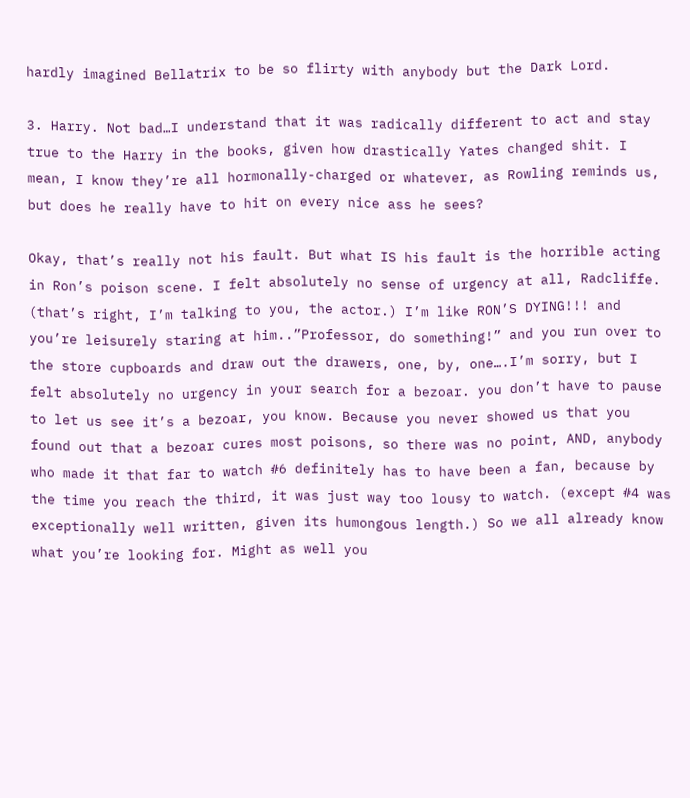hardly imagined Bellatrix to be so flirty with anybody but the Dark Lord.

3. Harry. Not bad…I understand that it was radically different to act and stay true to the Harry in the books, given how drastically Yates changed shit. I mean, I know they’re all hormonally-charged or whatever, as Rowling reminds us, but does he really have to hit on every nice ass he sees?

Okay, that’s really not his fault. But what IS his fault is the horrible acting in Ron’s poison scene. I felt absolutely no sense of urgency at all, Radcliffe. (that’s right, I’m talking to you, the actor.) I’m like RON’S DYING!!! and you’re leisurely staring at him..”Professor, do something!” and you run over to the store cupboards and draw out the drawers, one, by, one….I’m sorry, but I felt absolutely no urgency in your search for a bezoar. you don’t have to pause to let us see it’s a bezoar, you know. Because you never showed us that you found out that a bezoar cures most poisons, so there was no point, AND, anybody who made it that far to watch #6 definitely has to have been a fan, because by the time you reach the third, it was just way too lousy to watch. (except #4 was exceptionally well written, given its humongous length.) So we all already know what you’re looking for. Might as well you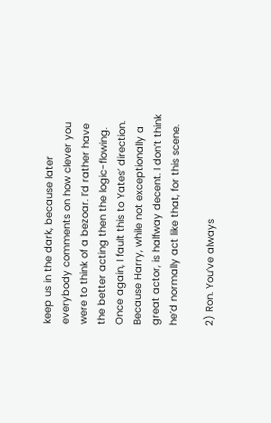keep us in the dark, because later everybody comments on how clever you were to think of a bezoar. I’d rather have the better acting then the logic-flowing. Once again, I fault this to Yates’ direction. Because Harry, while not exceptionally a great actor, is halfway decent. I don’t think he’d normally act like that, for this scene.

2) Ron. You’ve always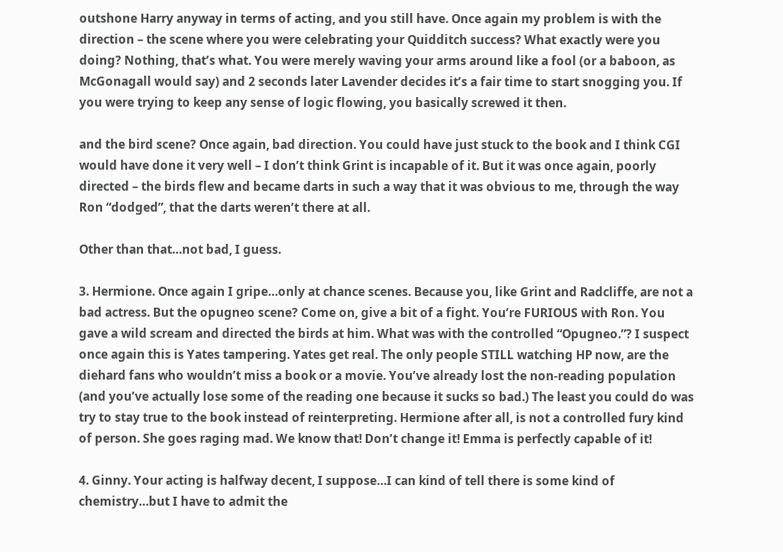outshone Harry anyway in terms of acting, and you still have. Once again my problem is with the direction – the scene where you were celebrating your Quidditch success? What exactly were you doing? Nothing, that’s what. You were merely waving your arms around like a fool (or a baboon, as McGonagall would say) and 2 seconds later Lavender decides it’s a fair time to start snogging you. If you were trying to keep any sense of logic flowing, you basically screwed it then.

and the bird scene? Once again, bad direction. You could have just stuck to the book and I think CGI would have done it very well – I don’t think Grint is incapable of it. But it was once again, poorly directed – the birds flew and became darts in such a way that it was obvious to me, through the way Ron “dodged”, that the darts weren’t there at all.

Other than that…not bad, I guess.

3. Hermione. Once again I gripe…only at chance scenes. Because you, like Grint and Radcliffe, are not a bad actress. But the opugneo scene? Come on, give a bit of a fight. You’re FURIOUS with Ron. You gave a wild scream and directed the birds at him. What was with the controlled “Opugneo.”? I suspect once again this is Yates tampering. Yates get real. The only people STILL watching HP now, are the diehard fans who wouldn’t miss a book or a movie. You’ve already lost the non-reading population (and you’ve actually lose some of the reading one because it sucks so bad.) The least you could do was try to stay true to the book instead of reinterpreting. Hermione after all, is not a controlled fury kind of person. She goes raging mad. We know that! Don’t change it! Emma is perfectly capable of it!

4. Ginny. Your acting is halfway decent, I suppose…I can kind of tell there is some kind of chemistry…but I have to admit the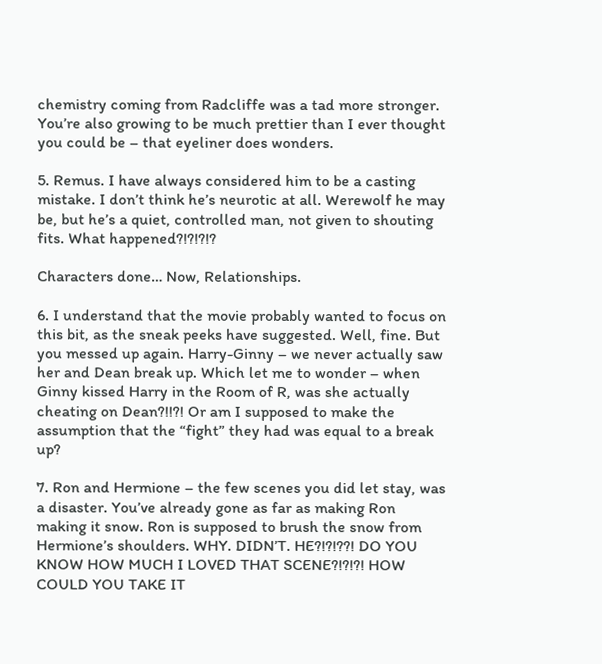chemistry coming from Radcliffe was a tad more stronger. You’re also growing to be much prettier than I ever thought you could be – that eyeliner does wonders.

5. Remus. I have always considered him to be a casting mistake. I don’t think he’s neurotic at all. Werewolf he may be, but he’s a quiet, controlled man, not given to shouting fits. What happened?!?!?!?

Characters done… Now, Relationships.

6. I understand that the movie probably wanted to focus on this bit, as the sneak peeks have suggested. Well, fine. But you messed up again. Harry-Ginny – we never actually saw her and Dean break up. Which let me to wonder – when Ginny kissed Harry in the Room of R, was she actually cheating on Dean?!!?! Or am I supposed to make the assumption that the “fight” they had was equal to a break up?

7. Ron and Hermione – the few scenes you did let stay, was a disaster. You’ve already gone as far as making Ron making it snow. Ron is supposed to brush the snow from Hermione’s shoulders. WHY. DIDN’T. HE?!?!??! DO YOU KNOW HOW MUCH I LOVED THAT SCENE?!?!?! HOW COULD YOU TAKE IT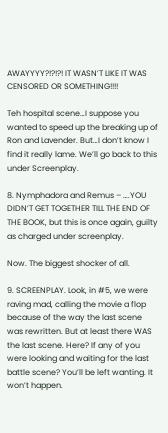AWAYYYY?!?!?! IT WASN’T LIKE IT WAS CENSORED OR SOMETHING!!!!

Teh hospital scene…I suppose you wanted to speed up the breaking up of Ron and Lavender. But…I don’t know I find it really lame. We’ll go back to this under Screenplay.

8. Nymphadora and Remus – ….YOU DIDN’T GET TOGETHER TILL THE END OF THE BOOK, but this is once again, guilty as charged under screenplay.

Now. The biggest shocker of all.

9. SCREENPLAY. Look, in #5, we were raving mad, calling the movie a flop because of the way the last scene was rewritten. But at least there WAS the last scene. Here? If any of you were looking and waiting for the last battle scene? You’ll be left wanting. It won’t happen.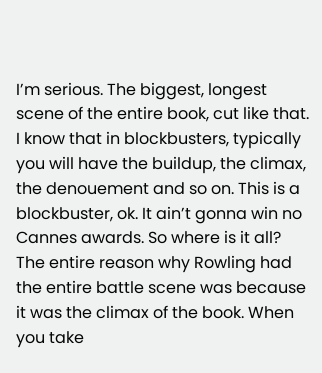I’m serious. The biggest, longest scene of the entire book, cut like that. I know that in blockbusters, typically you will have the buildup, the climax, the denouement and so on. This is a blockbuster, ok. It ain’t gonna win no Cannes awards. So where is it all? The entire reason why Rowling had the entire battle scene was because it was the climax of the book. When you take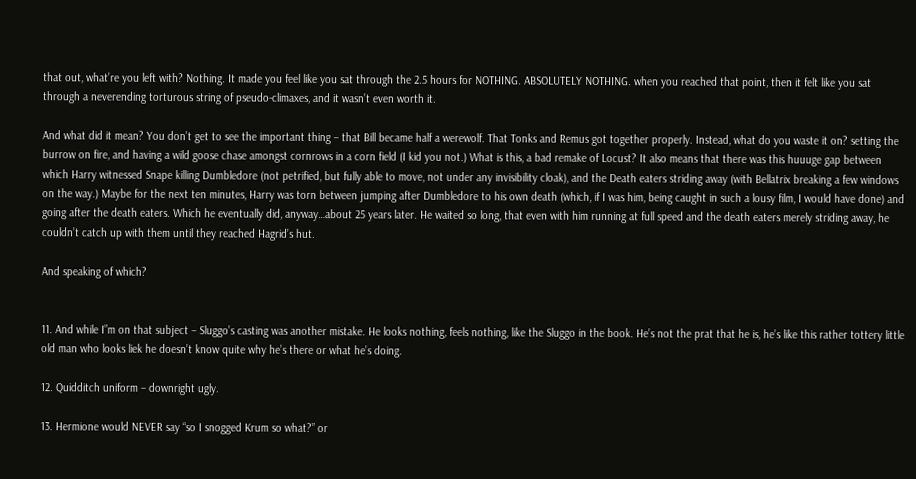that out, what’re you left with? Nothing. It made you feel like you sat through the 2.5 hours for NOTHING. ABSOLUTELY NOTHING. when you reached that point, then it felt like you sat through a neverending torturous string of pseudo-climaxes, and it wasn’t even worth it.

And what did it mean? You don’t get to see the important thing – that Bill became half a werewolf. That Tonks and Remus got together properly. Instead, what do you waste it on? setting the burrow on fire, and having a wild goose chase amongst cornrows in a corn field (I kid you not.) What is this, a bad remake of Locust? It also means that there was this huuuge gap between which Harry witnessed Snape killing Dumbledore (not petrified, but fully able to move, not under any invisibility cloak), and the Death eaters striding away (with Bellatrix breaking a few windows on the way.) Maybe for the next ten minutes, Harry was torn between jumping after Dumbledore to his own death (which, if I was him, being caught in such a lousy film, I would have done) and going after the death eaters. Which he eventually did, anyway…about 25 years later. He waited so long, that even with him running at full speed and the death eaters merely striding away, he couldn’t catch up with them until they reached Hagrid’s hut.

And speaking of which?


11. And while I”m on that subject – Sluggo’s casting was another mistake. He looks nothing, feels nothing, like the Sluggo in the book. He’s not the prat that he is, he’s like this rather tottery little old man who looks liek he doesn’t know quite why he’s there or what he’s doing.

12. Quidditch uniform – downright ugly.

13. Hermione would NEVER say “so I snogged Krum so what?” or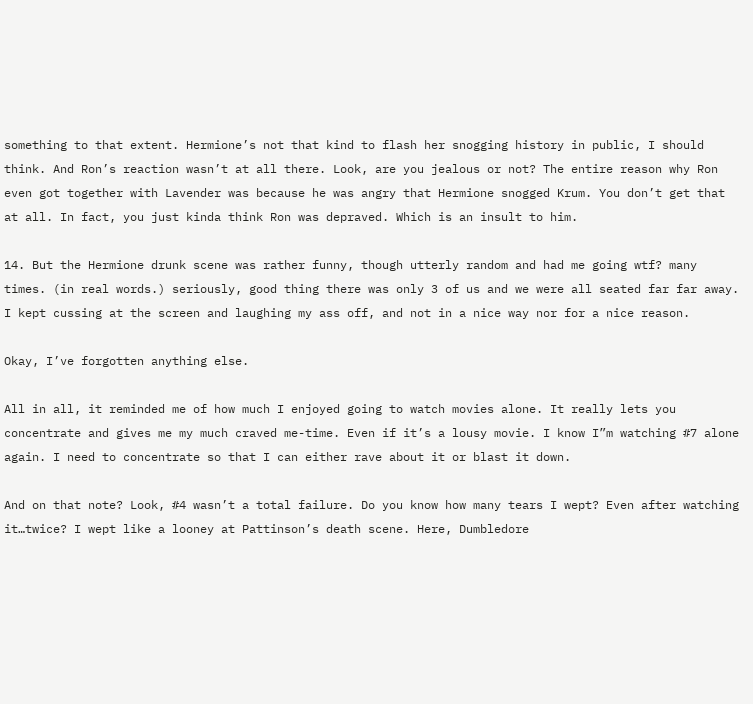something to that extent. Hermione’s not that kind to flash her snogging history in public, I should think. And Ron’s reaction wasn’t at all there. Look, are you jealous or not? The entire reason why Ron even got together with Lavender was because he was angry that Hermione snogged Krum. You don’t get that at all. In fact, you just kinda think Ron was depraved. Which is an insult to him.

14. But the Hermione drunk scene was rather funny, though utterly random and had me going wtf? many times. (in real words.) seriously, good thing there was only 3 of us and we were all seated far far away. I kept cussing at the screen and laughing my ass off, and not in a nice way nor for a nice reason.

Okay, I’ve forgotten anything else.

All in all, it reminded me of how much I enjoyed going to watch movies alone. It really lets you concentrate and gives me my much craved me-time. Even if it’s a lousy movie. I know I”m watching #7 alone again. I need to concentrate so that I can either rave about it or blast it down.

And on that note? Look, #4 wasn’t a total failure. Do you know how many tears I wept? Even after watching it…twice? I wept like a looney at Pattinson’s death scene. Here, Dumbledore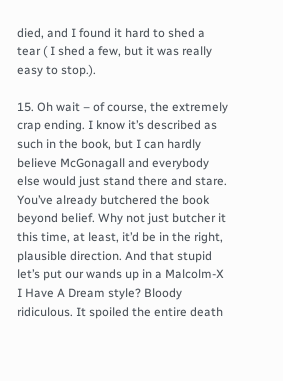died, and I found it hard to shed a tear ( I shed a few, but it was really easy to stop.).

15. Oh wait – of course, the extremely crap ending. I know it’s described as such in the book, but I can hardly believe McGonagall and everybody else would just stand there and stare. You’ve already butchered the book beyond belief. Why not just butcher it this time, at least, it’d be in the right, plausible direction. And that stupid let’s put our wands up in a Malcolm-X I Have A Dream style? Bloody ridiculous. It spoiled the entire death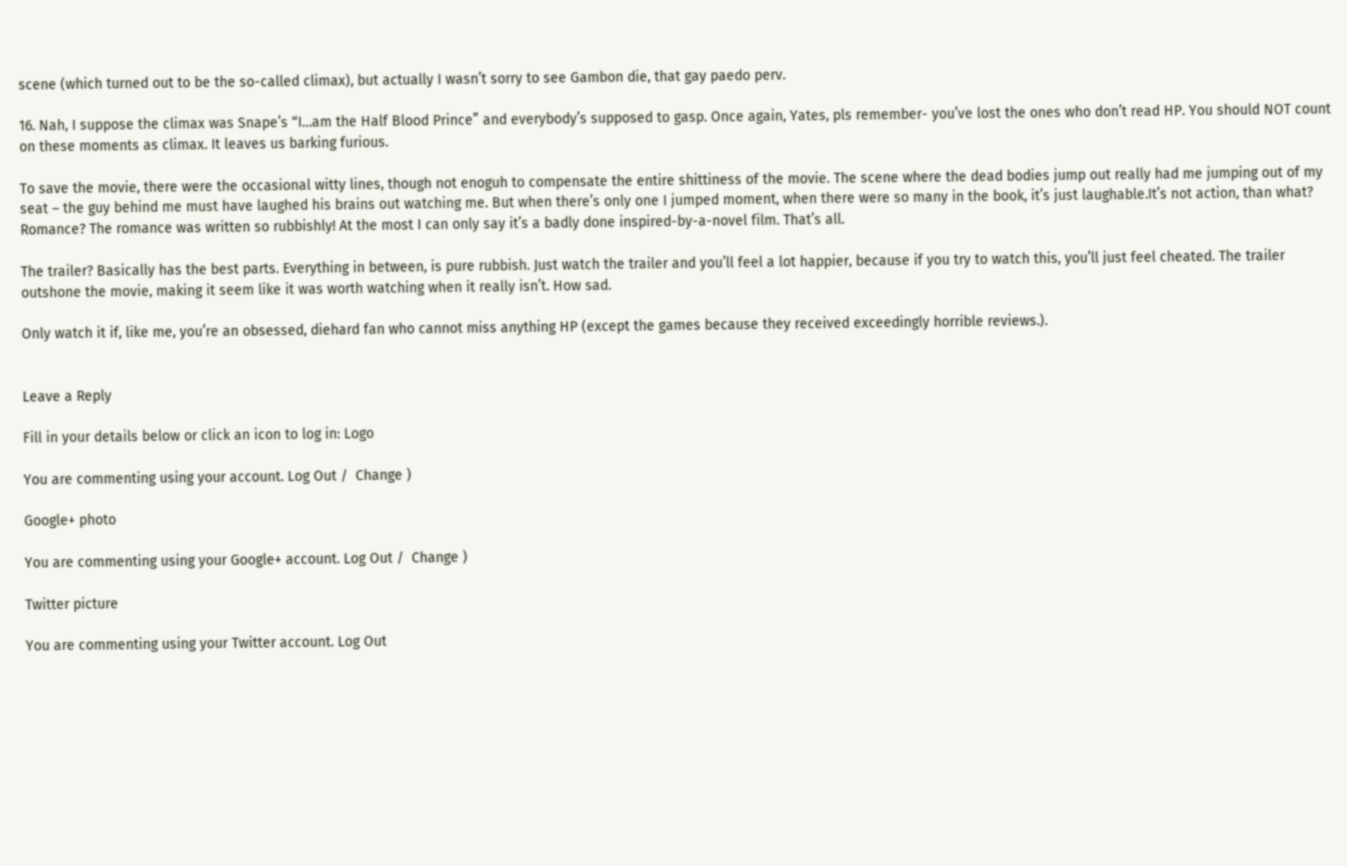scene (which turned out to be the so-called climax), but actually I wasn’t sorry to see Gambon die, that gay paedo perv.

16. Nah, I suppose the climax was Snape’s “I…am the Half Blood Prince” and everybody’s supposed to gasp. Once again, Yates, pls remember- you’ve lost the ones who don’t read HP. You should NOT count on these moments as climax. It leaves us barking furious.

To save the movie, there were the occasional witty lines, though not enoguh to compensate the entire shittiness of the movie. The scene where the dead bodies jump out really had me jumping out of my seat – the guy behind me must have laughed his brains out watching me. But when there’s only one I jumped moment, when there were so many in the book, it’s just laughable.It’s not action, than what? Romance? The romance was written so rubbishly! At the most I can only say it’s a badly done inspired-by-a-novel film. That’s all.

The trailer? Basically has the best parts. Everything in between, is pure rubbish. Just watch the trailer and you’ll feel a lot happier, because if you try to watch this, you’ll just feel cheated. The trailer outshone the movie, making it seem like it was worth watching when it really isn’t. How sad.

Only watch it if, like me, you’re an obsessed, diehard fan who cannot miss anything HP (except the games because they received exceedingly horrible reviews.).


Leave a Reply

Fill in your details below or click an icon to log in: Logo

You are commenting using your account. Log Out /  Change )

Google+ photo

You are commenting using your Google+ account. Log Out /  Change )

Twitter picture

You are commenting using your Twitter account. Log Out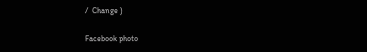/  Change )

Facebook photo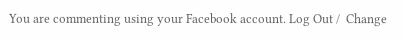You are commenting using your Facebook account. Log Out /  Change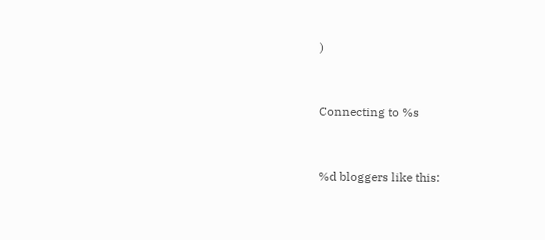)


Connecting to %s


%d bloggers like this: